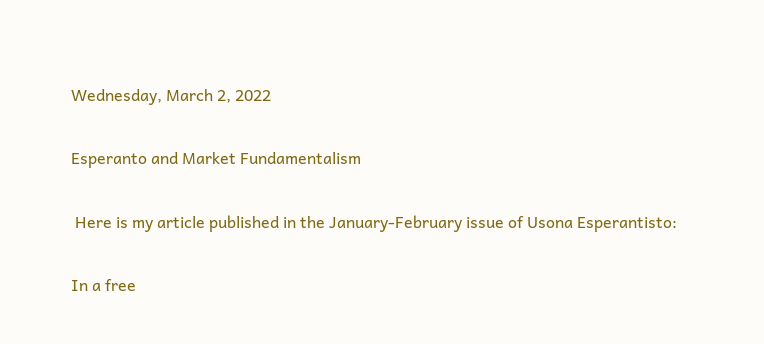Wednesday, March 2, 2022

Esperanto and Market Fundamentalism

 Here is my article published in the January-February issue of Usona Esperantisto:

In a free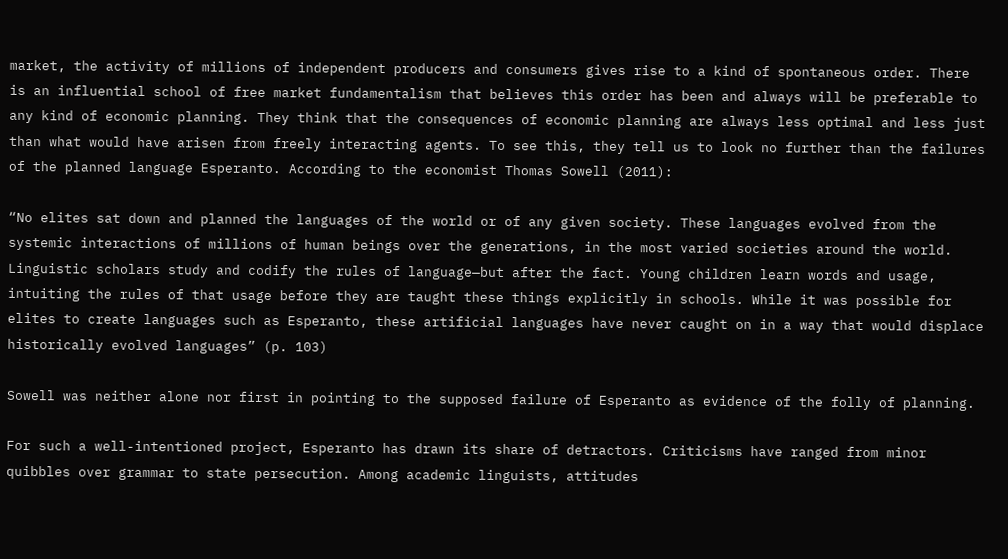market, the activity of millions of independent producers and consumers gives rise to a kind of spontaneous order. There is an influential school of free market fundamentalism that believes this order has been and always will be preferable to any kind of economic planning. They think that the consequences of economic planning are always less optimal and less just than what would have arisen from freely interacting agents. To see this, they tell us to look no further than the failures of the planned language Esperanto. According to the economist Thomas Sowell (2011):

“No elites sat down and planned the languages of the world or of any given society. These languages evolved from the systemic interactions of millions of human beings over the generations, in the most varied societies around the world. Linguistic scholars study and codify the rules of language—but after the fact. Young children learn words and usage, intuiting the rules of that usage before they are taught these things explicitly in schools. While it was possible for elites to create languages such as Esperanto, these artificial languages have never caught on in a way that would displace historically evolved languages” (p. 103)

Sowell was neither alone nor first in pointing to the supposed failure of Esperanto as evidence of the folly of planning.

For such a well-intentioned project, Esperanto has drawn its share of detractors. Criticisms have ranged from minor quibbles over grammar to state persecution. Among academic linguists, attitudes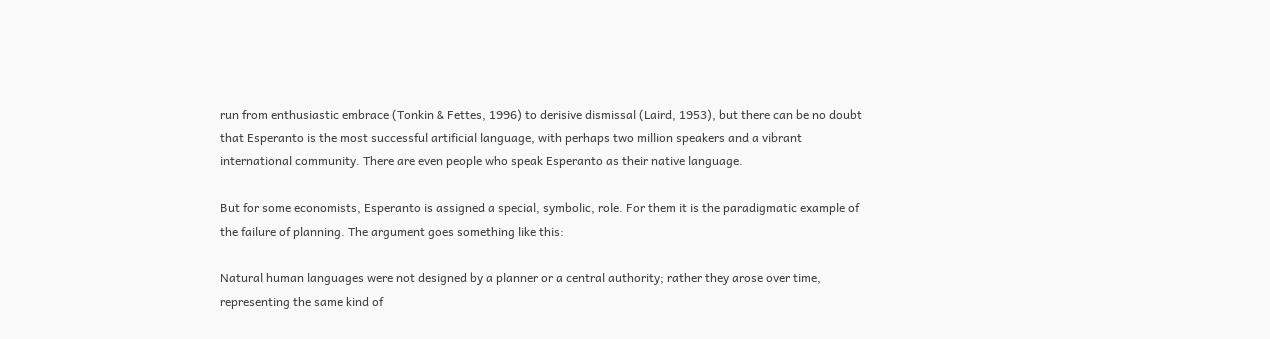run from enthusiastic embrace (Tonkin & Fettes, 1996) to derisive dismissal (Laird, 1953), but there can be no doubt that Esperanto is the most successful artificial language, with perhaps two million speakers and a vibrant international community. There are even people who speak Esperanto as their native language.

But for some economists, Esperanto is assigned a special, symbolic, role. For them it is the paradigmatic example of the failure of planning. The argument goes something like this:

Natural human languages were not designed by a planner or a central authority; rather they arose over time, representing the same kind of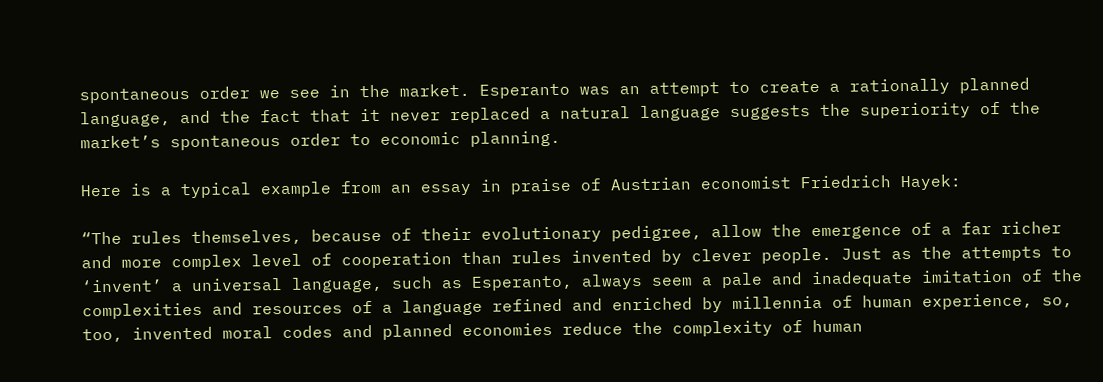spontaneous order we see in the market. Esperanto was an attempt to create a rationally planned language, and the fact that it never replaced a natural language suggests the superiority of the market’s spontaneous order to economic planning.

Here is a typical example from an essay in praise of Austrian economist Friedrich Hayek:

“The rules themselves, because of their evolutionary pedigree, allow the emergence of a far richer and more complex level of cooperation than rules invented by clever people. Just as the attempts to ‘invent’ a universal language, such as Esperanto, always seem a pale and inadequate imitation of the complexities and resources of a language refined and enriched by millennia of human experience, so, too, invented moral codes and planned economies reduce the complexity of human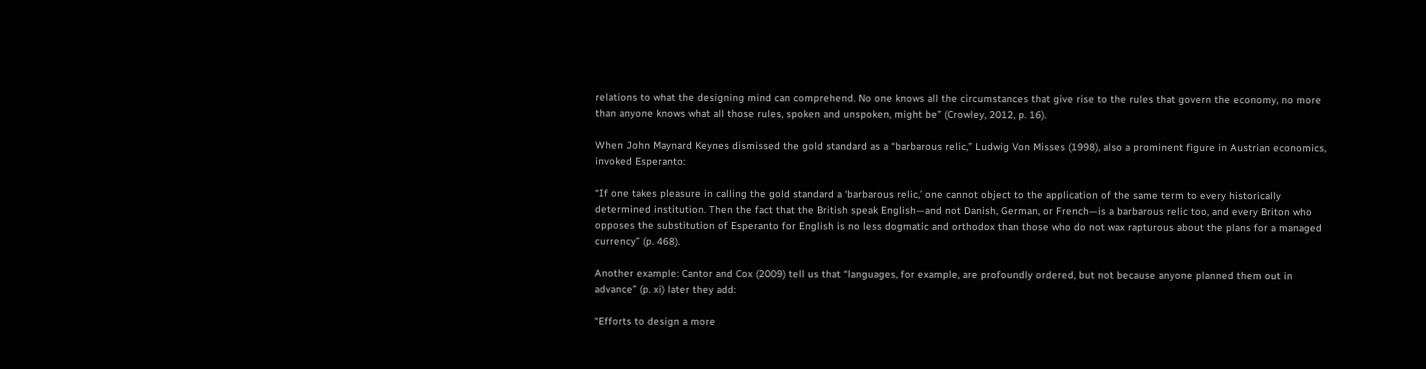relations to what the designing mind can comprehend. No one knows all the circumstances that give rise to the rules that govern the economy, no more than anyone knows what all those rules, spoken and unspoken, might be” (Crowley, 2012, p. 16).

When John Maynard Keynes dismissed the gold standard as a “barbarous relic,” Ludwig Von Misses (1998), also a prominent figure in Austrian economics, invoked Esperanto:

“If one takes pleasure in calling the gold standard a ‘barbarous relic,’ one cannot object to the application of the same term to every historically determined institution. Then the fact that the British speak English—and not Danish, German, or French—is a barbarous relic too, and every Briton who opposes the substitution of Esperanto for English is no less dogmatic and orthodox than those who do not wax rapturous about the plans for a managed currency” (p. 468).

Another example: Cantor and Cox (2009) tell us that “languages, for example, are profoundly ordered, but not because anyone planned them out in advance” (p. xi) later they add:

“Efforts to design a more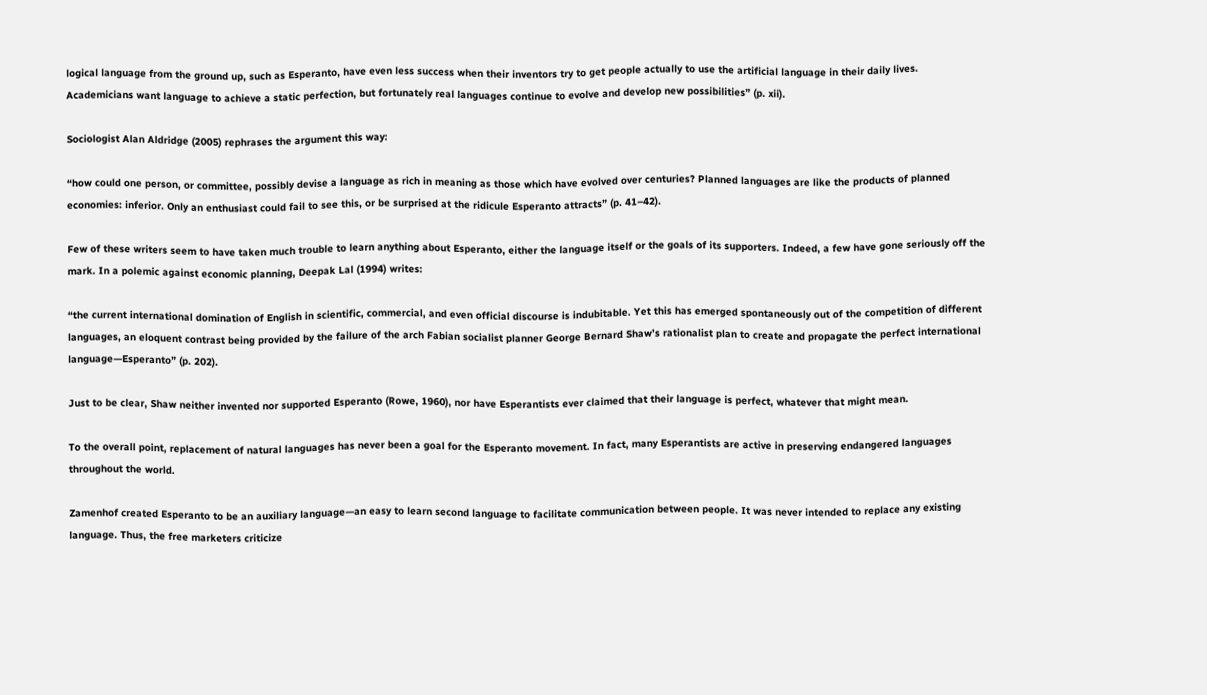logical language from the ground up, such as Esperanto, have even less success when their inventors try to get people actually to use the artificial language in their daily lives. Academicians want language to achieve a static perfection, but fortunately real languages continue to evolve and develop new possibilities” (p. xii).

Sociologist Alan Aldridge (2005) rephrases the argument this way:

“how could one person, or committee, possibly devise a language as rich in meaning as those which have evolved over centuries? Planned languages are like the products of planned economies: inferior. Only an enthusiast could fail to see this, or be surprised at the ridicule Esperanto attracts” (p. 41–42).

Few of these writers seem to have taken much trouble to learn anything about Esperanto, either the language itself or the goals of its supporters. Indeed, a few have gone seriously off the mark. In a polemic against economic planning, Deepak Lal (1994) writes:

“the current international domination of English in scientific, commercial, and even official discourse is indubitable. Yet this has emerged spontaneously out of the competition of different languages, an eloquent contrast being provided by the failure of the arch Fabian socialist planner George Bernard Shaw’s rationalist plan to create and propagate the perfect international language—Esperanto” (p. 202).

Just to be clear, Shaw neither invented nor supported Esperanto (Rowe, 1960), nor have Esperantists ever claimed that their language is perfect, whatever that might mean.

To the overall point, replacement of natural languages has never been a goal for the Esperanto movement. In fact, many Esperantists are active in preserving endangered languages throughout the world.

Zamenhof created Esperanto to be an auxiliary language—an easy to learn second language to facilitate communication between people. It was never intended to replace any existing language. Thus, the free marketers criticize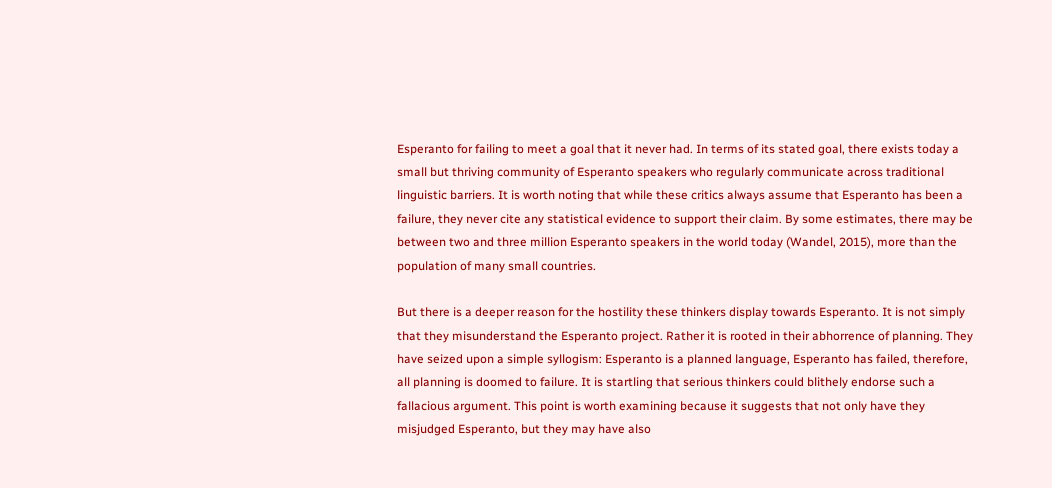Esperanto for failing to meet a goal that it never had. In terms of its stated goal, there exists today a small but thriving community of Esperanto speakers who regularly communicate across traditional linguistic barriers. It is worth noting that while these critics always assume that Esperanto has been a failure, they never cite any statistical evidence to support their claim. By some estimates, there may be between two and three million Esperanto speakers in the world today (Wandel, 2015), more than the population of many small countries.

But there is a deeper reason for the hostility these thinkers display towards Esperanto. It is not simply that they misunderstand the Esperanto project. Rather it is rooted in their abhorrence of planning. They have seized upon a simple syllogism: Esperanto is a planned language, Esperanto has failed, therefore, all planning is doomed to failure. It is startling that serious thinkers could blithely endorse such a fallacious argument. This point is worth examining because it suggests that not only have they misjudged Esperanto, but they may have also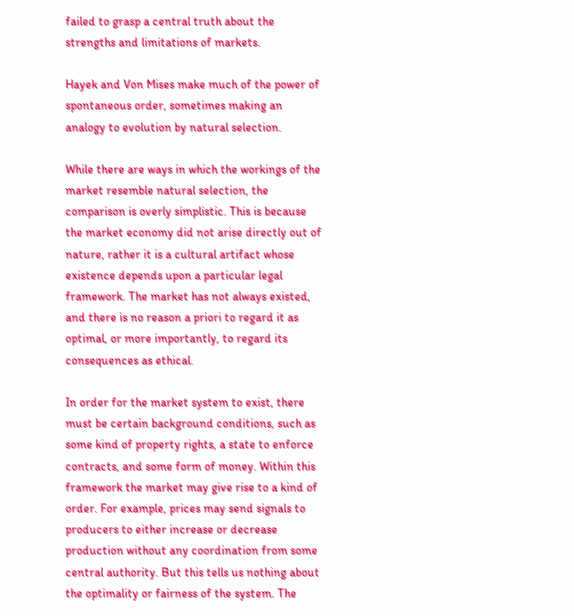failed to grasp a central truth about the strengths and limitations of markets.

Hayek and Von Mises make much of the power of spontaneous order, sometimes making an analogy to evolution by natural selection.

While there are ways in which the workings of the market resemble natural selection, the comparison is overly simplistic. This is because the market economy did not arise directly out of nature, rather it is a cultural artifact whose existence depends upon a particular legal framework. The market has not always existed, and there is no reason a priori to regard it as optimal, or more importantly, to regard its consequences as ethical.

In order for the market system to exist, there must be certain background conditions, such as some kind of property rights, a state to enforce contracts, and some form of money. Within this framework the market may give rise to a kind of order. For example, prices may send signals to producers to either increase or decrease production without any coordination from some central authority. But this tells us nothing about the optimality or fairness of the system. The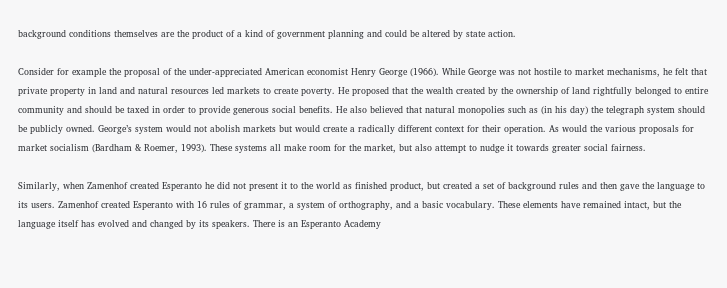background conditions themselves are the product of a kind of government planning and could be altered by state action.

Consider for example the proposal of the under-appreciated American economist Henry George (1966). While George was not hostile to market mechanisms, he felt that private property in land and natural resources led markets to create poverty. He proposed that the wealth created by the ownership of land rightfully belonged to entire community and should be taxed in order to provide generous social benefits. He also believed that natural monopolies such as (in his day) the telegraph system should be publicly owned. George’s system would not abolish markets but would create a radically different context for their operation. As would the various proposals for market socialism (Bardham & Roemer, 1993). These systems all make room for the market, but also attempt to nudge it towards greater social fairness.

Similarly, when Zamenhof created Esperanto he did not present it to the world as finished product, but created a set of background rules and then gave the language to its users. Zamenhof created Esperanto with 16 rules of grammar, a system of orthography, and a basic vocabulary. These elements have remained intact, but the language itself has evolved and changed by its speakers. There is an Esperanto Academy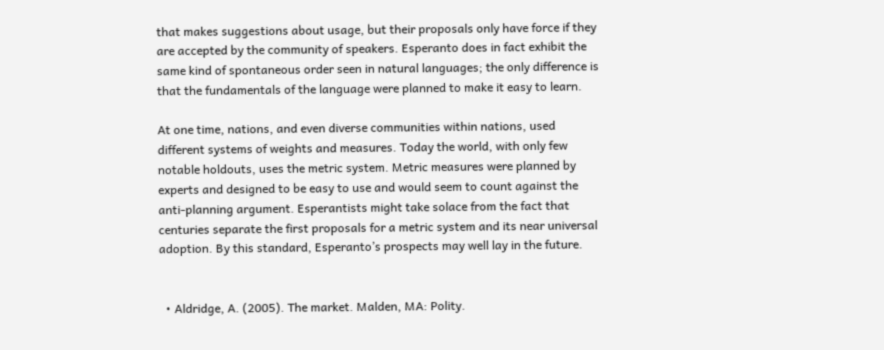that makes suggestions about usage, but their proposals only have force if they are accepted by the community of speakers. Esperanto does in fact exhibit the same kind of spontaneous order seen in natural languages; the only difference is that the fundamentals of the language were planned to make it easy to learn.

At one time, nations, and even diverse communities within nations, used different systems of weights and measures. Today the world, with only few notable holdouts, uses the metric system. Metric measures were planned by experts and designed to be easy to use and would seem to count against the anti-planning argument. Esperantists might take solace from the fact that centuries separate the first proposals for a metric system and its near universal adoption. By this standard, Esperanto’s prospects may well lay in the future.


  • Aldridge, A. (2005). The market. Malden, MA: Polity.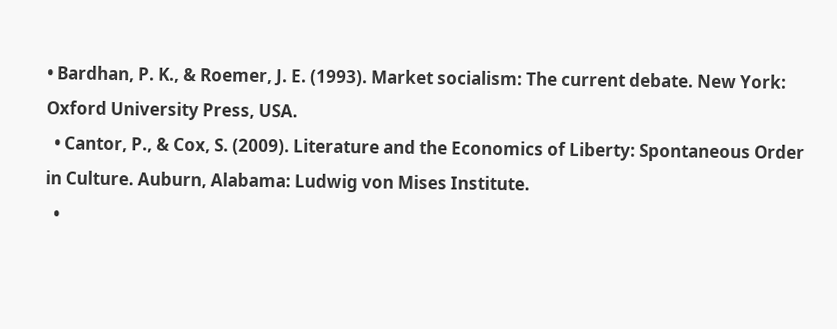• Bardhan, P. K., & Roemer, J. E. (1993). Market socialism: The current debate. New York: Oxford University Press, USA.
  • Cantor, P., & Cox, S. (2009). Literature and the Economics of Liberty: Spontaneous Order in Culture. Auburn, Alabama: Ludwig von Mises Institute.
  •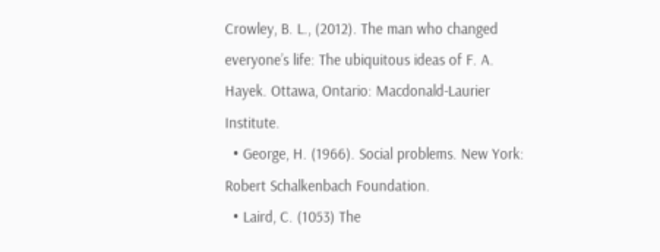Crowley, B. L., (2012). The man who changed everyone’s life: The ubiquitous ideas of F. A. Hayek. Ottawa, Ontario: Macdonald-Laurier Institute.
  • George, H. (1966). Social problems. New York: Robert Schalkenbach Foundation.
  • Laird, C. (1053) The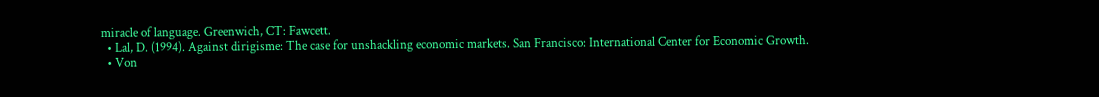miracle of language. Greenwich, CT: Fawcett.
  • Lal, D. (1994). Against dirigisme: The case for unshackling economic markets. San Francisco: International Center for Economic Growth.
  • Von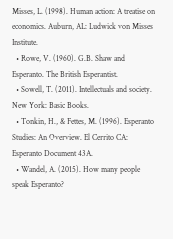Misses, L. (1998). Human action: A treatise on economics. Auburn, AL: Ludwick von Misses Institute.
  • Rowe, V. (1960). G.B. Shaw and Esperanto. The British Esperantist.
  • Sowell, T. (2011). Intellectuals and society. New York: Basic Books.
  • Tonkin, H., & Fettes, M. (1996). Esperanto Studies: An Overview. El Cerrito CA: Esperanto Document 43A.
  • Wandel, A. (2015). How many people speak Esperanto?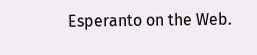Esperanto on the Web.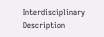Interdisciplinary Description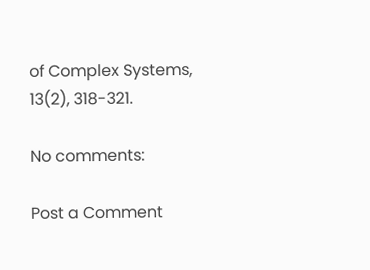of Complex Systems, 13(2), 318-321.

No comments:

Post a Comment